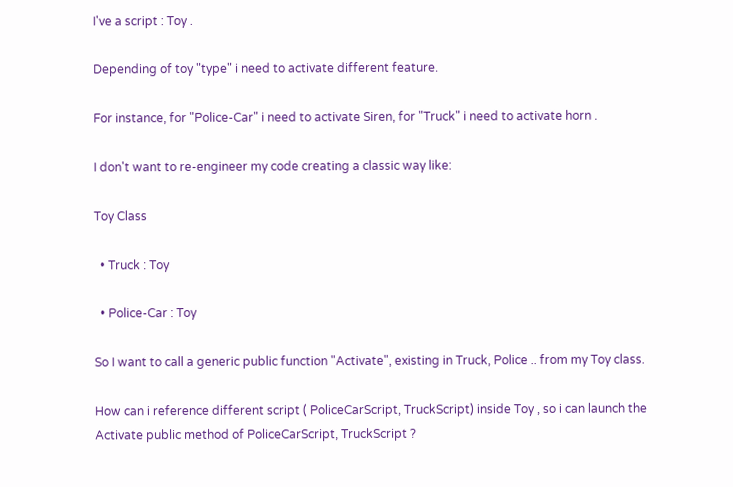I've a script : Toy .

Depending of toy "type" i need to activate different feature.

For instance, for "Police-Car" i need to activate Siren, for "Truck" i need to activate horn .

I don't want to re-engineer my code creating a classic way like:

Toy Class

  • Truck : Toy

  • Police-Car : Toy

So I want to call a generic public function "Activate", existing in Truck, Police .. from my Toy class.

How can i reference different script ( PoliceCarScript, TruckScript) inside Toy , so i can launch the Activate public method of PoliceCarScript, TruckScript ?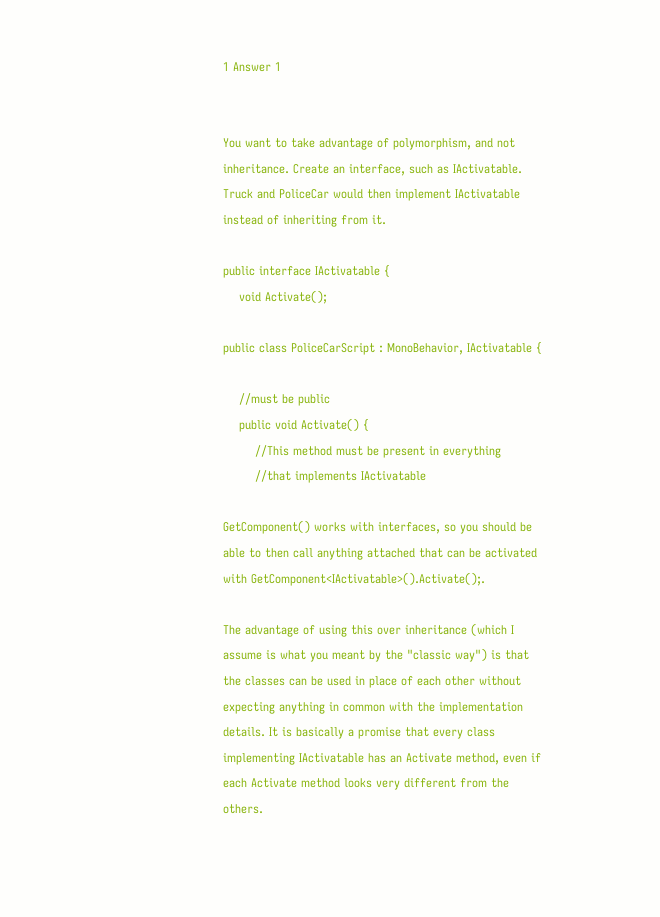1 Answer 1


You want to take advantage of polymorphism, and not inheritance. Create an interface, such as IActivatable. Truck and PoliceCar would then implement IActivatable instead of inheriting from it.

public interface IActivatable {
    void Activate();

public class PoliceCarScript : MonoBehavior, IActivatable {

    //must be public
    public void Activate() {
        //This method must be present in everything
        //that implements IActivatable

GetComponent() works with interfaces, so you should be able to then call anything attached that can be activated with GetComponent<IActivatable>().Activate();.

The advantage of using this over inheritance (which I assume is what you meant by the "classic way") is that the classes can be used in place of each other without expecting anything in common with the implementation details. It is basically a promise that every class implementing IActivatable has an Activate method, even if each Activate method looks very different from the others.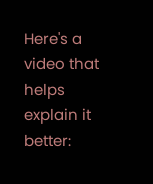Here's a video that helps explain it better: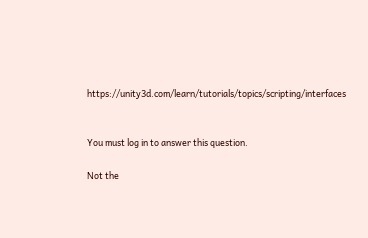https://unity3d.com/learn/tutorials/topics/scripting/interfaces


You must log in to answer this question.

Not the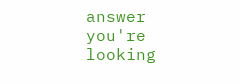answer you're looking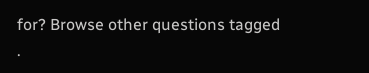for? Browse other questions tagged .